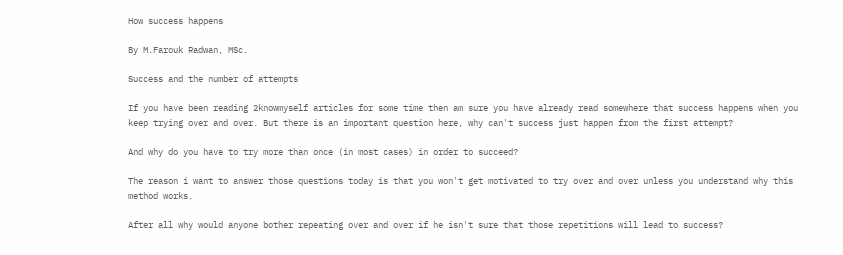How success happens

By M.Farouk Radwan, MSc.

Success and the number of attempts

If you have been reading 2knowmyself articles for some time then am sure you have already read somewhere that success happens when you keep trying over and over. But there is an important question here, why can't success just happen from the first attempt?

And why do you have to try more than once (in most cases) in order to succeed?

The reason i want to answer those questions today is that you won't get motivated to try over and over unless you understand why this method works.

After all why would anyone bother repeating over and over if he isn't sure that those repetitions will lead to success?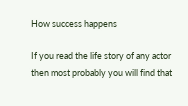How success happens

If you read the life story of any actor then most probably you will find that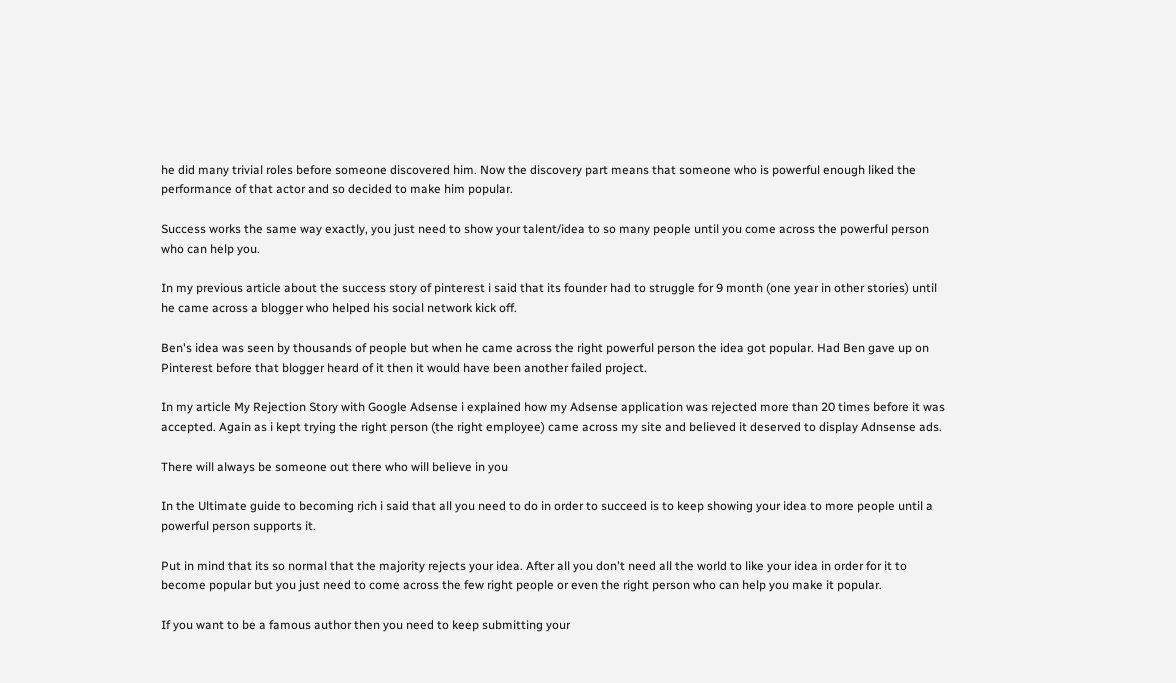he did many trivial roles before someone discovered him. Now the discovery part means that someone who is powerful enough liked the performance of that actor and so decided to make him popular.

Success works the same way exactly, you just need to show your talent/idea to so many people until you come across the powerful person who can help you.

In my previous article about the success story of pinterest i said that its founder had to struggle for 9 month (one year in other stories) until he came across a blogger who helped his social network kick off.

Ben's idea was seen by thousands of people but when he came across the right powerful person the idea got popular. Had Ben gave up on Pinterest before that blogger heard of it then it would have been another failed project.

In my article My Rejection Story with Google Adsense i explained how my Adsense application was rejected more than 20 times before it was accepted. Again as i kept trying the right person (the right employee) came across my site and believed it deserved to display Adnsense ads.

There will always be someone out there who will believe in you

In the Ultimate guide to becoming rich i said that all you need to do in order to succeed is to keep showing your idea to more people until a powerful person supports it.

Put in mind that its so normal that the majority rejects your idea. After all you don't need all the world to like your idea in order for it to become popular but you just need to come across the few right people or even the right person who can help you make it popular.

If you want to be a famous author then you need to keep submitting your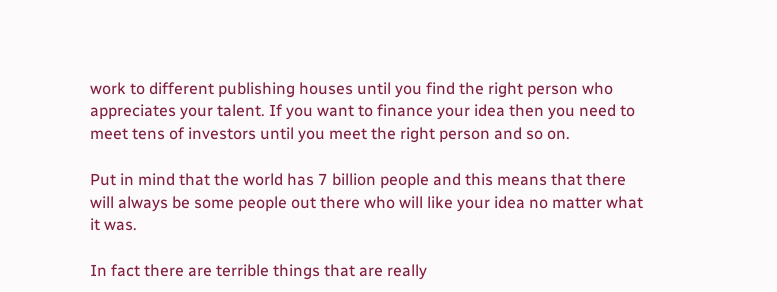work to different publishing houses until you find the right person who appreciates your talent. If you want to finance your idea then you need to meet tens of investors until you meet the right person and so on.

Put in mind that the world has 7 billion people and this means that there will always be some people out there who will like your idea no matter what it was.

In fact there are terrible things that are really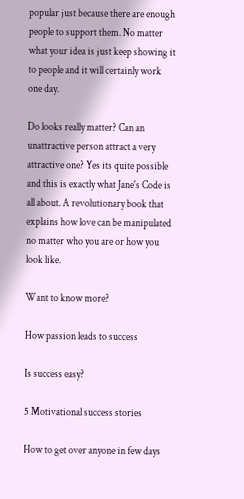popular just because there are enough people to support them. No matter what your idea is just keep showing it to people and it will certainly work one day.

Do looks really matter? Can an unattractive person attract a very attractive one? Yes its quite possible and this is exactly what Jane's Code is all about. A revolutionary book that explains how love can be manipulated no matter who you are or how you look like.

Want to know more?

How passion leads to success

Is success easy?

5 Motivational success stories

How to get over anyone in few days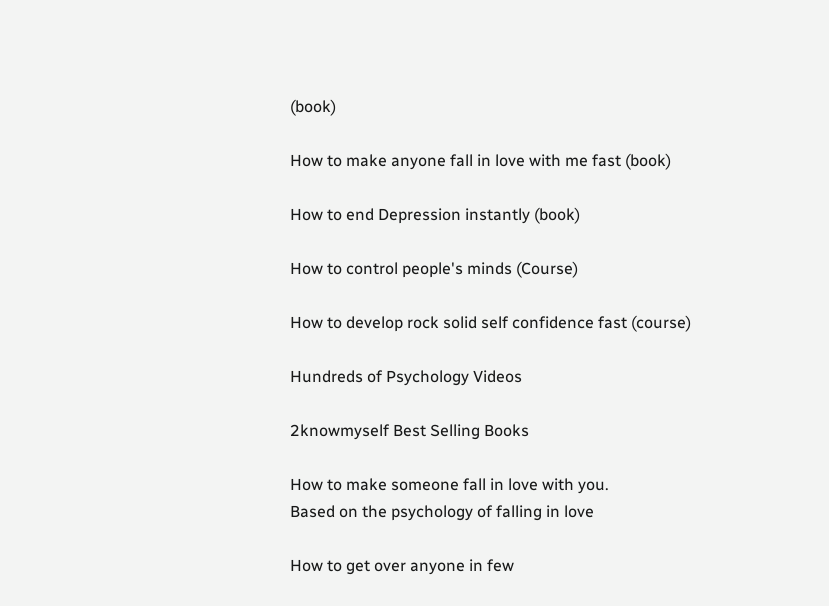(book)

How to make anyone fall in love with me fast (book)

How to end Depression instantly (book)

How to control people's minds (Course)

How to develop rock solid self confidence fast (course)

Hundreds of Psychology Videos

2knowmyself Best Selling Books

How to make someone fall in love with you.
Based on the psychology of falling in love

How to get over anyone in few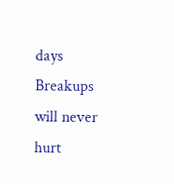days
Breakups will never hurt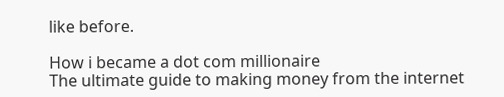like before.

How i became a dot com millionaire
The ultimate guide to making money from the internet